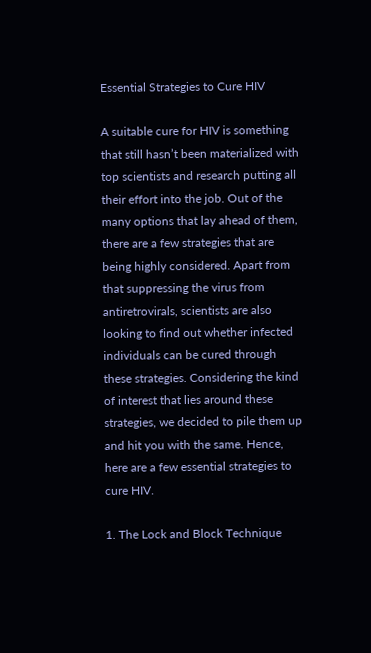Essential Strategies to Cure HIV

A suitable cure for HIV is something that still hasn’t been materialized with top scientists and research putting all their effort into the job. Out of the many options that lay ahead of them, there are a few strategies that are being highly considered. Apart from that suppressing the virus from antiretrovirals, scientists are also looking to find out whether infected individuals can be cured through these strategies. Considering the kind of interest that lies around these strategies, we decided to pile them up and hit you with the same. Hence, here are a few essential strategies to cure HIV.

1. The Lock and Block Technique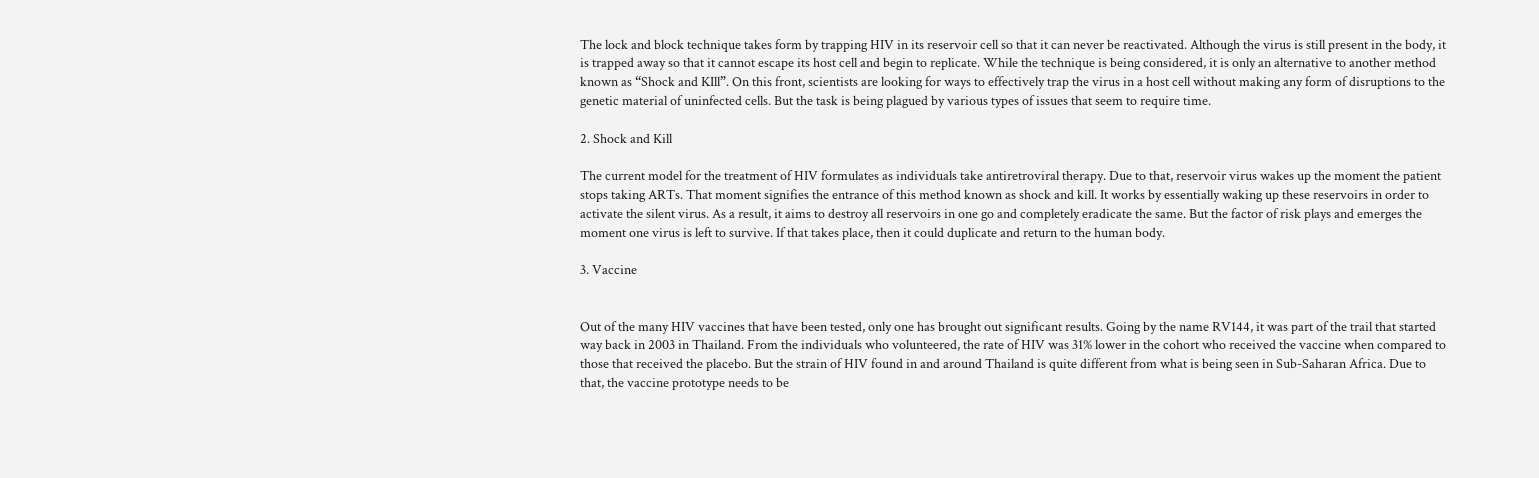The lock and block technique takes form by trapping HIV in its reservoir cell so that it can never be reactivated. Although the virus is still present in the body, it is trapped away so that it cannot escape its host cell and begin to replicate. While the technique is being considered, it is only an alternative to another method known as “Shock and KIll”. On this front, scientists are looking for ways to effectively trap the virus in a host cell without making any form of disruptions to the genetic material of uninfected cells. But the task is being plagued by various types of issues that seem to require time.

2. Shock and Kill

The current model for the treatment of HIV formulates as individuals take antiretroviral therapy. Due to that, reservoir virus wakes up the moment the patient stops taking ARTs. That moment signifies the entrance of this method known as shock and kill. It works by essentially waking up these reservoirs in order to activate the silent virus. As a result, it aims to destroy all reservoirs in one go and completely eradicate the same. But the factor of risk plays and emerges the moment one virus is left to survive. If that takes place, then it could duplicate and return to the human body.

3. Vaccine


Out of the many HIV vaccines that have been tested, only one has brought out significant results. Going by the name RV144, it was part of the trail that started way back in 2003 in Thailand. From the individuals who volunteered, the rate of HIV was 31% lower in the cohort who received the vaccine when compared to those that received the placebo. But the strain of HIV found in and around Thailand is quite different from what is being seen in Sub-Saharan Africa. Due to that, the vaccine prototype needs to be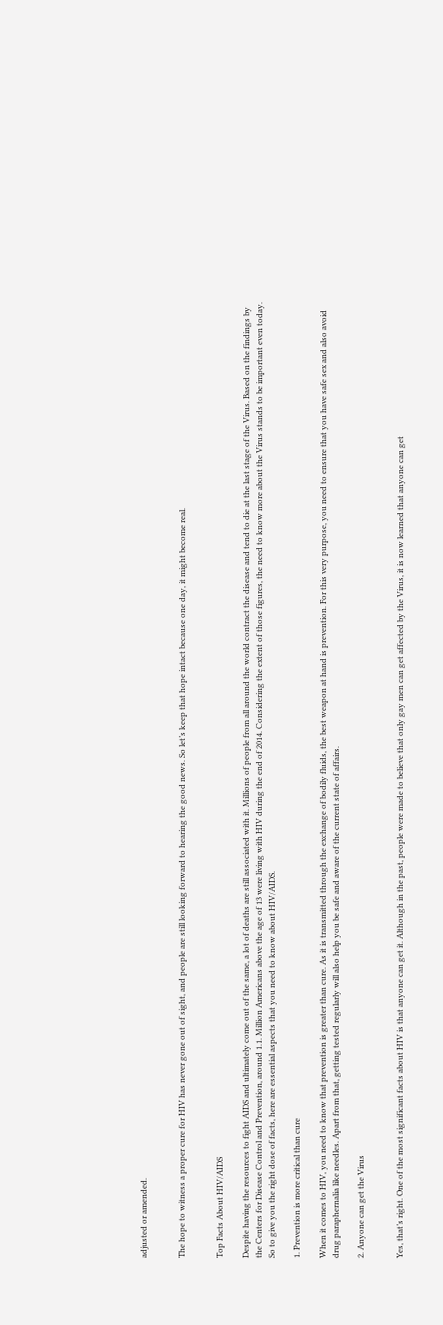adjusted or amended.


The hope to witness a proper cure for HIV has never gone out of sight, and people are still looking forward to hearing the good news. So let’s keep that hope intact because one day, it might become real.


Top Facts About HIV/AIDS

Despite having the resources to fight AIDS and ultimately come out of the same, a lot of deaths are still associated with it. Millions of people from all around the world contract the disease and tend to die at the last stage of the Virus. Based on the findings by the Centers for Disease Control and Prevention, around 1.1. Million Americans above the age of 13 were living with HIV during the end of 2014. Considering the extent of those figures, the need to know more about the Virus stands to be important even today. So to give you the right dose of facts, here are essential aspects that you need to know about HIV/AIDS.

1. Prevention is more critical than cure

When it comes to HIV, you need to know that prevention is greater than cure. As it is transmitted through the exchange of bodily fluids, the best weapon at hand is prevention. For this very purpose, you need to ensure that you have safe sex and also avoid drug paraphernalia like needles. Apart from that, getting tested regularly will also help you be safe and aware of the current state of affairs.

2. Anyone can get the Virus


Yes, that’s right. One of the most significant facts about HIV is that anyone can get it. Although in the past, people were made to believe that only gay men can get affected by the Virus, it is now learned that anyone can get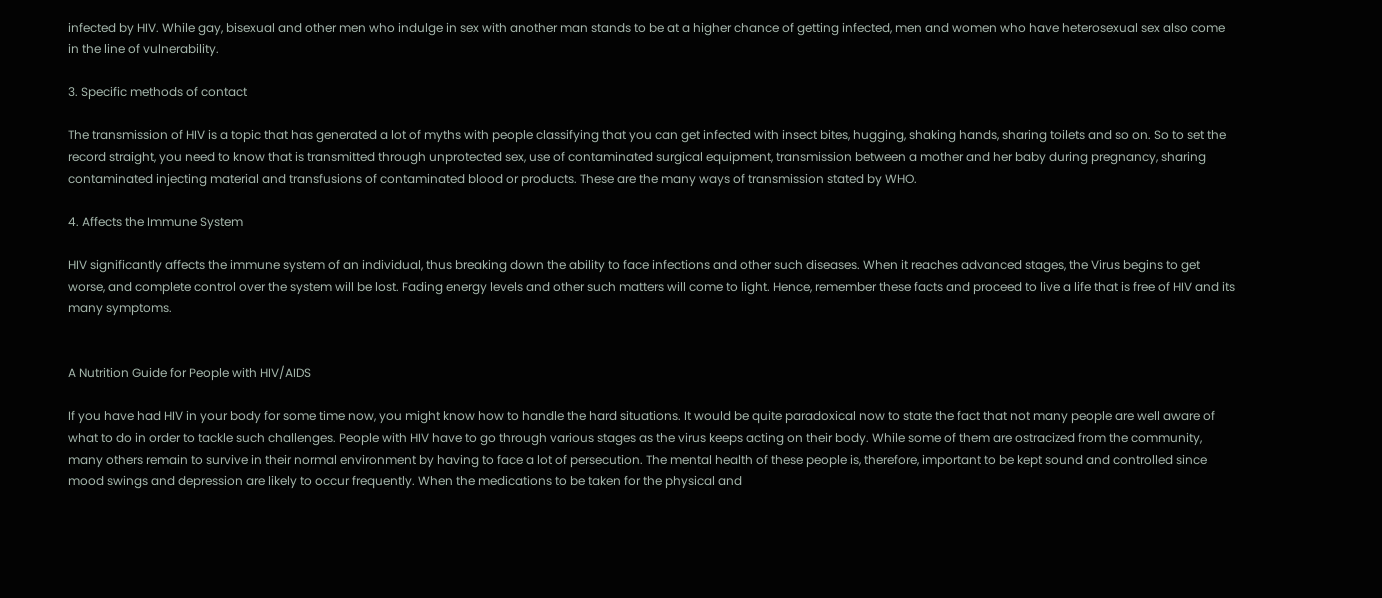infected by HIV. While gay, bisexual and other men who indulge in sex with another man stands to be at a higher chance of getting infected, men and women who have heterosexual sex also come in the line of vulnerability.

3. Specific methods of contact

The transmission of HIV is a topic that has generated a lot of myths with people classifying that you can get infected with insect bites, hugging, shaking hands, sharing toilets and so on. So to set the record straight, you need to know that is transmitted through unprotected sex, use of contaminated surgical equipment, transmission between a mother and her baby during pregnancy, sharing contaminated injecting material and transfusions of contaminated blood or products. These are the many ways of transmission stated by WHO.

4. Affects the Immune System

HIV significantly affects the immune system of an individual, thus breaking down the ability to face infections and other such diseases. When it reaches advanced stages, the Virus begins to get worse, and complete control over the system will be lost. Fading energy levels and other such matters will come to light. Hence, remember these facts and proceed to live a life that is free of HIV and its many symptoms.


A Nutrition Guide for People with HIV/AIDS

If you have had HIV in your body for some time now, you might know how to handle the hard situations. It would be quite paradoxical now to state the fact that not many people are well aware of what to do in order to tackle such challenges. People with HIV have to go through various stages as the virus keeps acting on their body. While some of them are ostracized from the community, many others remain to survive in their normal environment by having to face a lot of persecution. The mental health of these people is, therefore, important to be kept sound and controlled since mood swings and depression are likely to occur frequently. When the medications to be taken for the physical and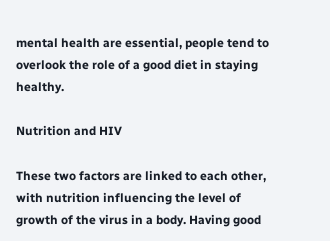mental health are essential, people tend to overlook the role of a good diet in staying healthy.

Nutrition and HIV

These two factors are linked to each other, with nutrition influencing the level of growth of the virus in a body. Having good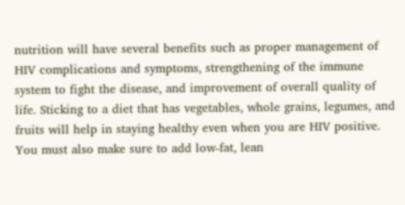nutrition will have several benefits such as proper management of HIV complications and symptoms, strengthening of the immune system to fight the disease, and improvement of overall quality of life. Sticking to a diet that has vegetables, whole grains, legumes, and fruits will help in staying healthy even when you are HIV positive. You must also make sure to add low-fat, lean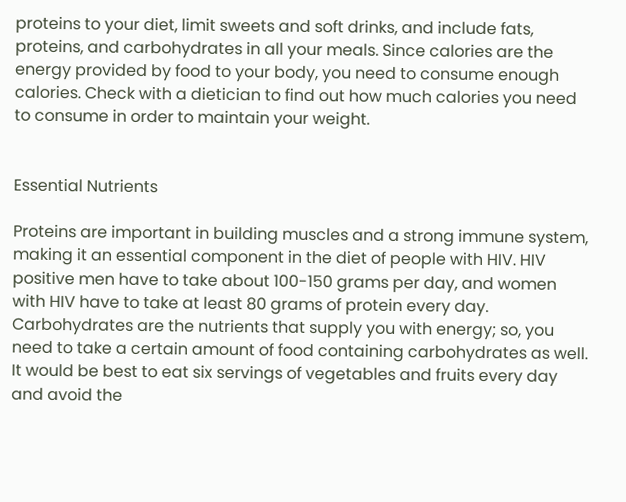proteins to your diet, limit sweets and soft drinks, and include fats, proteins, and carbohydrates in all your meals. Since calories are the energy provided by food to your body, you need to consume enough calories. Check with a dietician to find out how much calories you need to consume in order to maintain your weight.


Essential Nutrients

Proteins are important in building muscles and a strong immune system, making it an essential component in the diet of people with HIV. HIV positive men have to take about 100-150 grams per day, and women with HIV have to take at least 80 grams of protein every day. Carbohydrates are the nutrients that supply you with energy; so, you need to take a certain amount of food containing carbohydrates as well. It would be best to eat six servings of vegetables and fruits every day and avoid the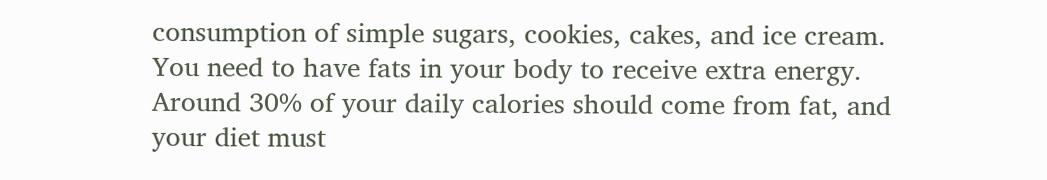consumption of simple sugars, cookies, cakes, and ice cream. You need to have fats in your body to receive extra energy. Around 30% of your daily calories should come from fat, and your diet must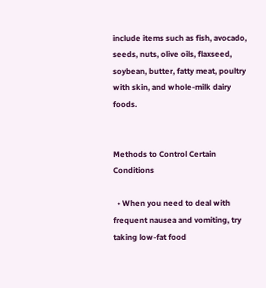include items such as fish, avocado, seeds, nuts, olive oils, flaxseed, soybean, butter, fatty meat, poultry with skin, and whole-milk dairy foods.


Methods to Control Certain Conditions

  • When you need to deal with frequent nausea and vomiting, try taking low-fat food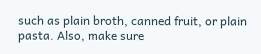such as plain broth, canned fruit, or plain pasta. Also, make sure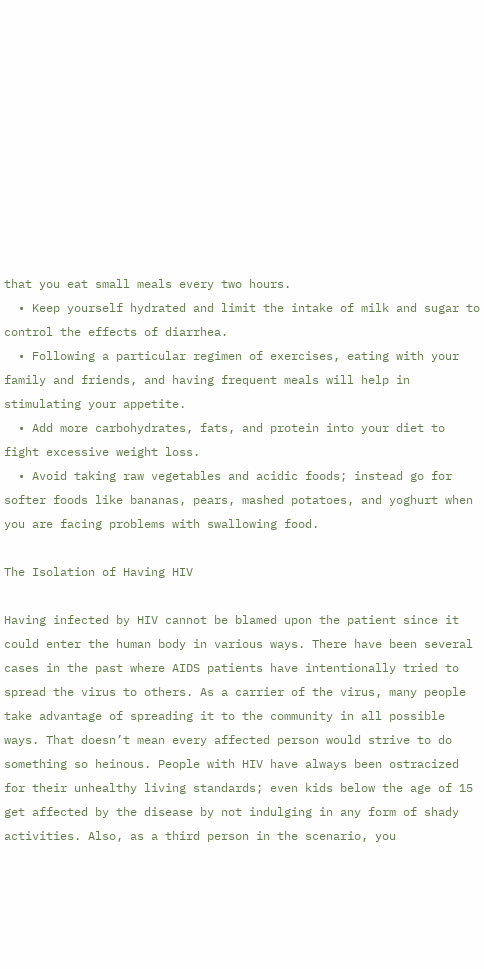that you eat small meals every two hours.
  • Keep yourself hydrated and limit the intake of milk and sugar to control the effects of diarrhea.
  • Following a particular regimen of exercises, eating with your family and friends, and having frequent meals will help in stimulating your appetite.
  • Add more carbohydrates, fats, and protein into your diet to fight excessive weight loss.
  • Avoid taking raw vegetables and acidic foods; instead go for softer foods like bananas, pears, mashed potatoes, and yoghurt when you are facing problems with swallowing food.

The Isolation of Having HIV

Having infected by HIV cannot be blamed upon the patient since it could enter the human body in various ways. There have been several cases in the past where AIDS patients have intentionally tried to spread the virus to others. As a carrier of the virus, many people take advantage of spreading it to the community in all possible ways. That doesn’t mean every affected person would strive to do something so heinous. People with HIV have always been ostracized for their unhealthy living standards; even kids below the age of 15 get affected by the disease by not indulging in any form of shady activities. Also, as a third person in the scenario, you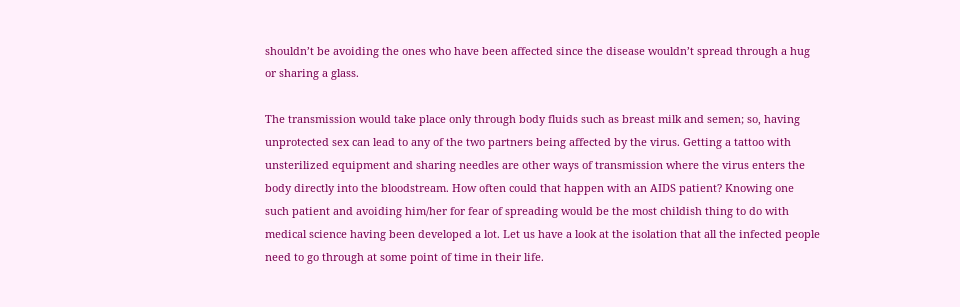shouldn’t be avoiding the ones who have been affected since the disease wouldn’t spread through a hug or sharing a glass.

The transmission would take place only through body fluids such as breast milk and semen; so, having unprotected sex can lead to any of the two partners being affected by the virus. Getting a tattoo with unsterilized equipment and sharing needles are other ways of transmission where the virus enters the body directly into the bloodstream. How often could that happen with an AIDS patient? Knowing one such patient and avoiding him/her for fear of spreading would be the most childish thing to do with medical science having been developed a lot. Let us have a look at the isolation that all the infected people need to go through at some point of time in their life.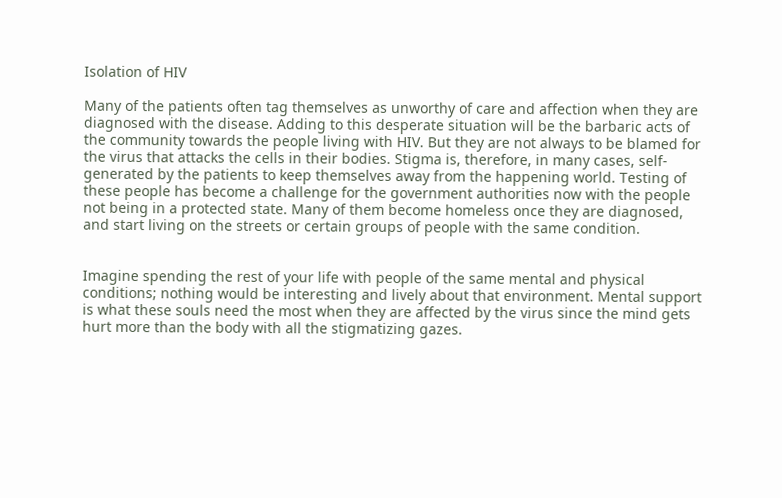Isolation of HIV

Many of the patients often tag themselves as unworthy of care and affection when they are diagnosed with the disease. Adding to this desperate situation will be the barbaric acts of the community towards the people living with HIV. But they are not always to be blamed for the virus that attacks the cells in their bodies. Stigma is, therefore, in many cases, self-generated by the patients to keep themselves away from the happening world. Testing of these people has become a challenge for the government authorities now with the people not being in a protected state. Many of them become homeless once they are diagnosed, and start living on the streets or certain groups of people with the same condition.


Imagine spending the rest of your life with people of the same mental and physical conditions; nothing would be interesting and lively about that environment. Mental support is what these souls need the most when they are affected by the virus since the mind gets hurt more than the body with all the stigmatizing gazes.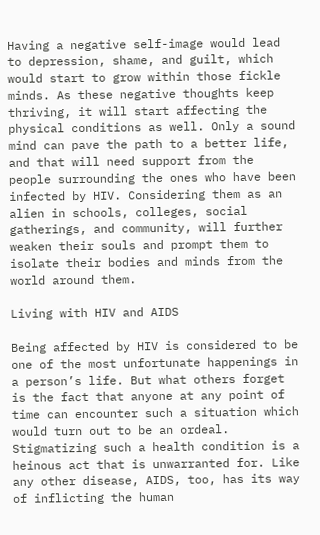Having a negative self-image would lead to depression, shame, and guilt, which would start to grow within those fickle minds. As these negative thoughts keep thriving, it will start affecting the physical conditions as well. Only a sound mind can pave the path to a better life, and that will need support from the people surrounding the ones who have been infected by HIV. Considering them as an alien in schools, colleges, social gatherings, and community, will further weaken their souls and prompt them to isolate their bodies and minds from the world around them.

Living with HIV and AIDS

Being affected by HIV is considered to be one of the most unfortunate happenings in a person’s life. But what others forget is the fact that anyone at any point of time can encounter such a situation which would turn out to be an ordeal. Stigmatizing such a health condition is a heinous act that is unwarranted for. Like any other disease, AIDS, too, has its way of inflicting the human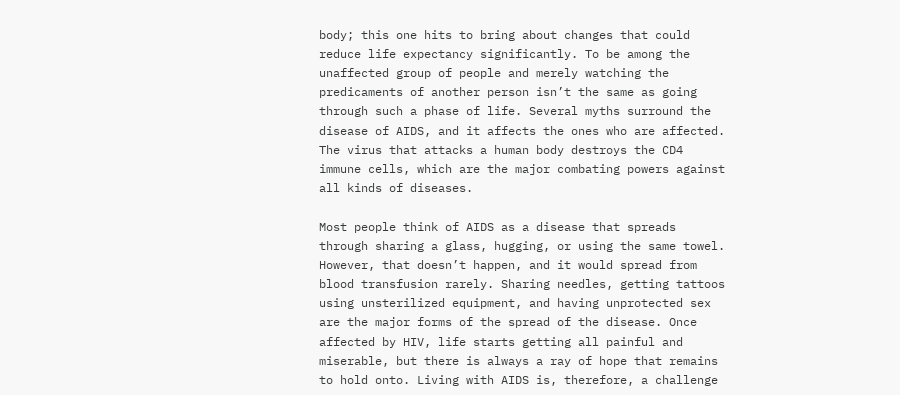body; this one hits to bring about changes that could reduce life expectancy significantly. To be among the unaffected group of people and merely watching the predicaments of another person isn’t the same as going through such a phase of life. Several myths surround the disease of AIDS, and it affects the ones who are affected. The virus that attacks a human body destroys the CD4 immune cells, which are the major combating powers against all kinds of diseases.

Most people think of AIDS as a disease that spreads through sharing a glass, hugging, or using the same towel. However, that doesn’t happen, and it would spread from blood transfusion rarely. Sharing needles, getting tattoos using unsterilized equipment, and having unprotected sex are the major forms of the spread of the disease. Once affected by HIV, life starts getting all painful and miserable, but there is always a ray of hope that remains to hold onto. Living with AIDS is, therefore, a challenge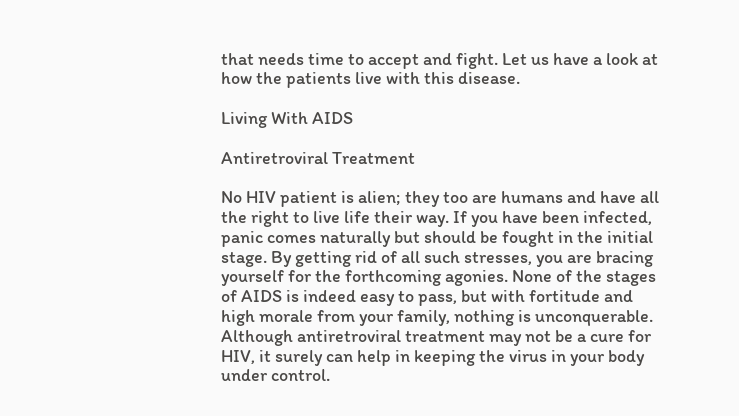that needs time to accept and fight. Let us have a look at how the patients live with this disease.

Living With AIDS

Antiretroviral Treatment

No HIV patient is alien; they too are humans and have all the right to live life their way. If you have been infected, panic comes naturally but should be fought in the initial stage. By getting rid of all such stresses, you are bracing yourself for the forthcoming agonies. None of the stages of AIDS is indeed easy to pass, but with fortitude and high morale from your family, nothing is unconquerable. Although antiretroviral treatment may not be a cure for HIV, it surely can help in keeping the virus in your body under control.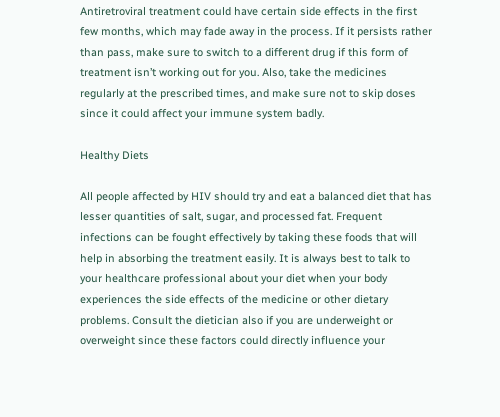Antiretroviral treatment could have certain side effects in the first few months, which may fade away in the process. If it persists rather than pass, make sure to switch to a different drug if this form of treatment isn’t working out for you. Also, take the medicines regularly at the prescribed times, and make sure not to skip doses since it could affect your immune system badly.

Healthy Diets

All people affected by HIV should try and eat a balanced diet that has lesser quantities of salt, sugar, and processed fat. Frequent infections can be fought effectively by taking these foods that will help in absorbing the treatment easily. It is always best to talk to your healthcare professional about your diet when your body experiences the side effects of the medicine or other dietary problems. Consult the dietician also if you are underweight or overweight since these factors could directly influence your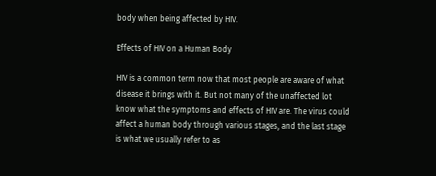body when being affected by HIV.

Effects of HIV on a Human Body

HIV is a common term now that most people are aware of what disease it brings with it. But not many of the unaffected lot know what the symptoms and effects of HIV are. The virus could affect a human body through various stages, and the last stage is what we usually refer to as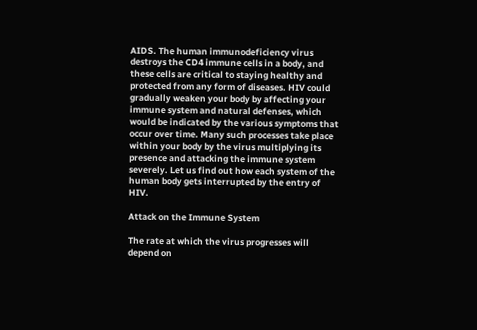AIDS. The human immunodeficiency virus destroys the CD4 immune cells in a body, and these cells are critical to staying healthy and protected from any form of diseases. HIV could gradually weaken your body by affecting your immune system and natural defenses, which would be indicated by the various symptoms that occur over time. Many such processes take place within your body by the virus multiplying its presence and attacking the immune system severely. Let us find out how each system of the human body gets interrupted by the entry of HIV.

Attack on the Immune System

The rate at which the virus progresses will depend on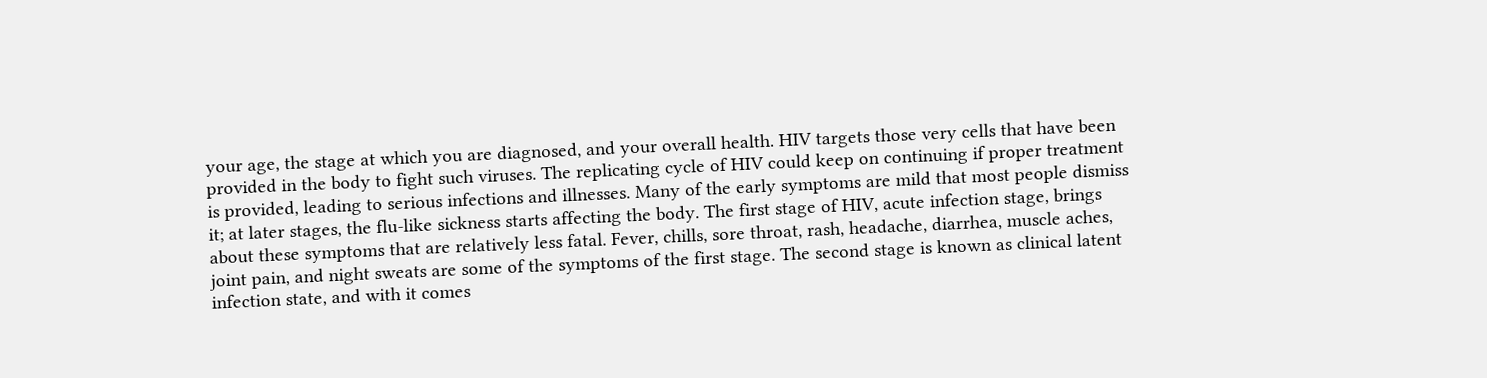your age, the stage at which you are diagnosed, and your overall health. HIV targets those very cells that have been provided in the body to fight such viruses. The replicating cycle of HIV could keep on continuing if proper treatment is provided, leading to serious infections and illnesses. Many of the early symptoms are mild that most people dismiss it; at later stages, the flu-like sickness starts affecting the body. The first stage of HIV, acute infection stage, brings about these symptoms that are relatively less fatal. Fever, chills, sore throat, rash, headache, diarrhea, muscle aches, joint pain, and night sweats are some of the symptoms of the first stage. The second stage is known as clinical latent infection state, and with it comes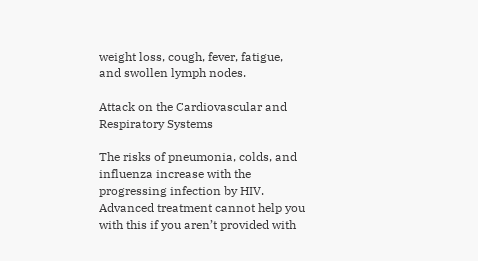weight loss, cough, fever, fatigue, and swollen lymph nodes.

Attack on the Cardiovascular and Respiratory Systems

The risks of pneumonia, colds, and influenza increase with the progressing infection by HIV. Advanced treatment cannot help you with this if you aren’t provided with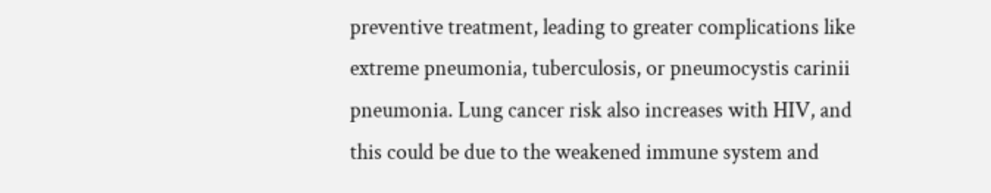preventive treatment, leading to greater complications like extreme pneumonia, tuberculosis, or pneumocystis carinii pneumonia. Lung cancer risk also increases with HIV, and this could be due to the weakened immune system and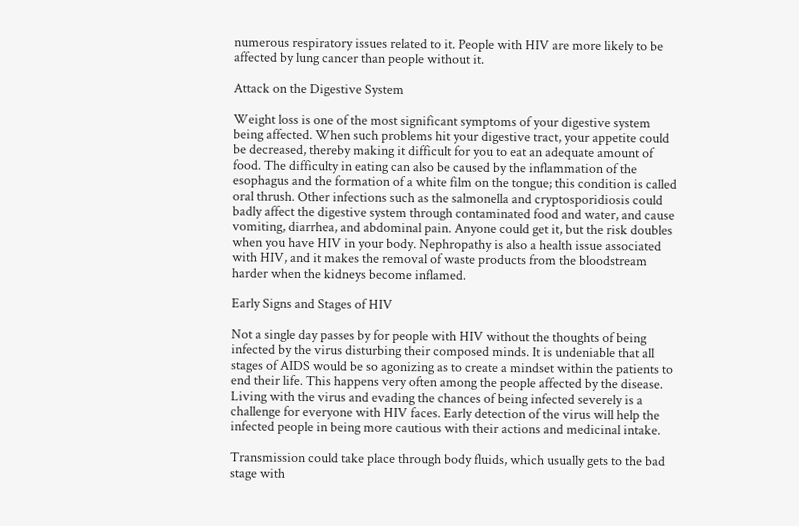numerous respiratory issues related to it. People with HIV are more likely to be affected by lung cancer than people without it.

Attack on the Digestive System

Weight loss is one of the most significant symptoms of your digestive system being affected. When such problems hit your digestive tract, your appetite could be decreased, thereby making it difficult for you to eat an adequate amount of food. The difficulty in eating can also be caused by the inflammation of the esophagus and the formation of a white film on the tongue; this condition is called oral thrush. Other infections such as the salmonella and cryptosporidiosis could badly affect the digestive system through contaminated food and water, and cause vomiting, diarrhea, and abdominal pain. Anyone could get it, but the risk doubles when you have HIV in your body. Nephropathy is also a health issue associated with HIV, and it makes the removal of waste products from the bloodstream harder when the kidneys become inflamed.

Early Signs and Stages of HIV

Not a single day passes by for people with HIV without the thoughts of being infected by the virus disturbing their composed minds. It is undeniable that all stages of AIDS would be so agonizing as to create a mindset within the patients to end their life. This happens very often among the people affected by the disease. Living with the virus and evading the chances of being infected severely is a challenge for everyone with HIV faces. Early detection of the virus will help the infected people in being more cautious with their actions and medicinal intake.

Transmission could take place through body fluids, which usually gets to the bad stage with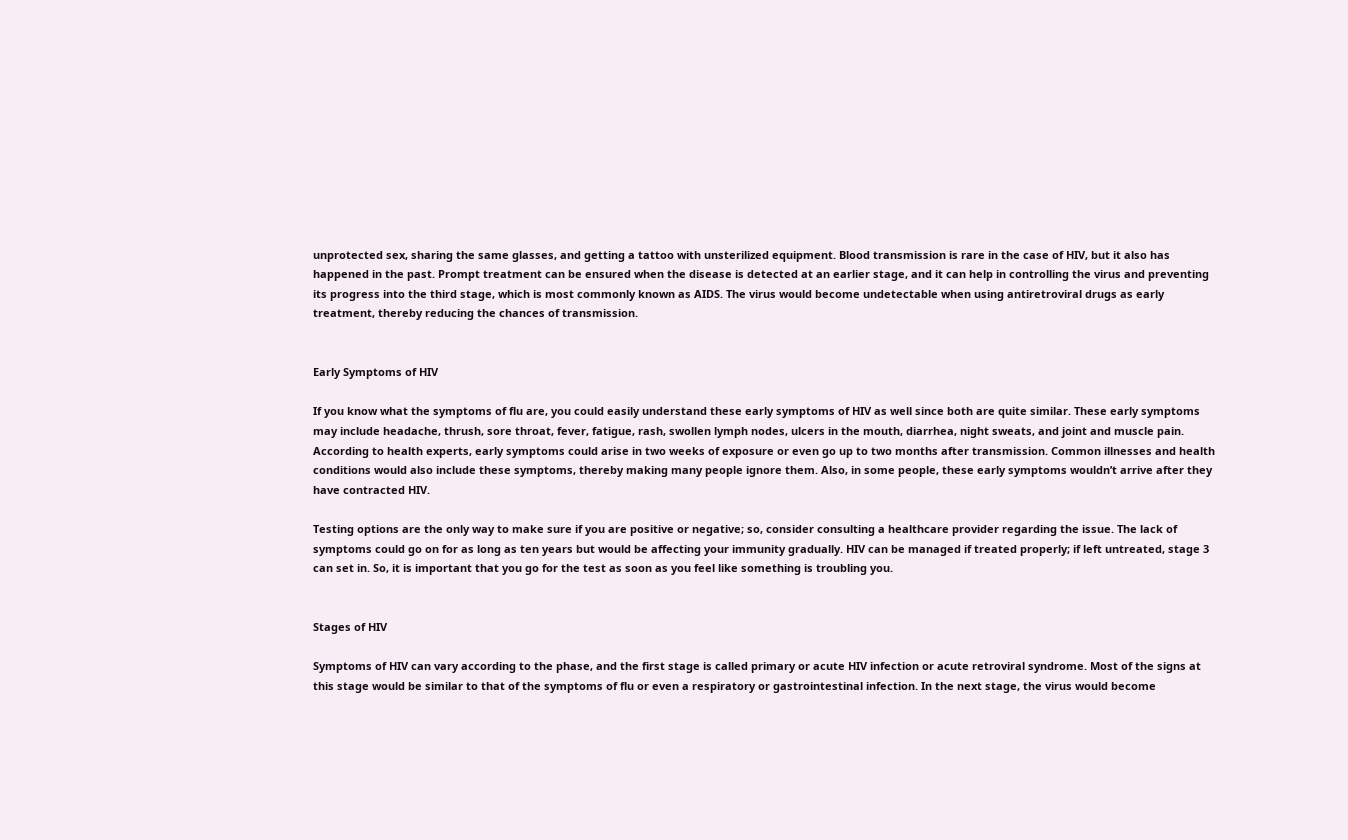unprotected sex, sharing the same glasses, and getting a tattoo with unsterilized equipment. Blood transmission is rare in the case of HIV, but it also has happened in the past. Prompt treatment can be ensured when the disease is detected at an earlier stage, and it can help in controlling the virus and preventing its progress into the third stage, which is most commonly known as AIDS. The virus would become undetectable when using antiretroviral drugs as early treatment, thereby reducing the chances of transmission.


Early Symptoms of HIV

If you know what the symptoms of flu are, you could easily understand these early symptoms of HIV as well since both are quite similar. These early symptoms may include headache, thrush, sore throat, fever, fatigue, rash, swollen lymph nodes, ulcers in the mouth, diarrhea, night sweats, and joint and muscle pain. According to health experts, early symptoms could arise in two weeks of exposure or even go up to two months after transmission. Common illnesses and health conditions would also include these symptoms, thereby making many people ignore them. Also, in some people, these early symptoms wouldn’t arrive after they have contracted HIV.

Testing options are the only way to make sure if you are positive or negative; so, consider consulting a healthcare provider regarding the issue. The lack of symptoms could go on for as long as ten years but would be affecting your immunity gradually. HIV can be managed if treated properly; if left untreated, stage 3 can set in. So, it is important that you go for the test as soon as you feel like something is troubling you.


Stages of HIV

Symptoms of HIV can vary according to the phase, and the first stage is called primary or acute HIV infection or acute retroviral syndrome. Most of the signs at this stage would be similar to that of the symptoms of flu or even a respiratory or gastrointestinal infection. In the next stage, the virus would become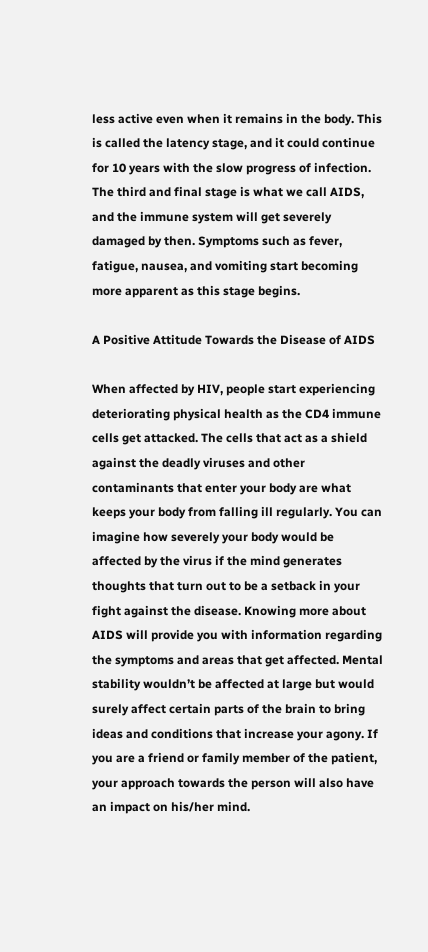less active even when it remains in the body. This is called the latency stage, and it could continue for 10 years with the slow progress of infection. The third and final stage is what we call AIDS, and the immune system will get severely damaged by then. Symptoms such as fever, fatigue, nausea, and vomiting start becoming more apparent as this stage begins.

A Positive Attitude Towards the Disease of AIDS

When affected by HIV, people start experiencing deteriorating physical health as the CD4 immune cells get attacked. The cells that act as a shield against the deadly viruses and other contaminants that enter your body are what keeps your body from falling ill regularly. You can imagine how severely your body would be affected by the virus if the mind generates thoughts that turn out to be a setback in your fight against the disease. Knowing more about AIDS will provide you with information regarding the symptoms and areas that get affected. Mental stability wouldn’t be affected at large but would surely affect certain parts of the brain to bring ideas and conditions that increase your agony. If you are a friend or family member of the patient, your approach towards the person will also have an impact on his/her mind.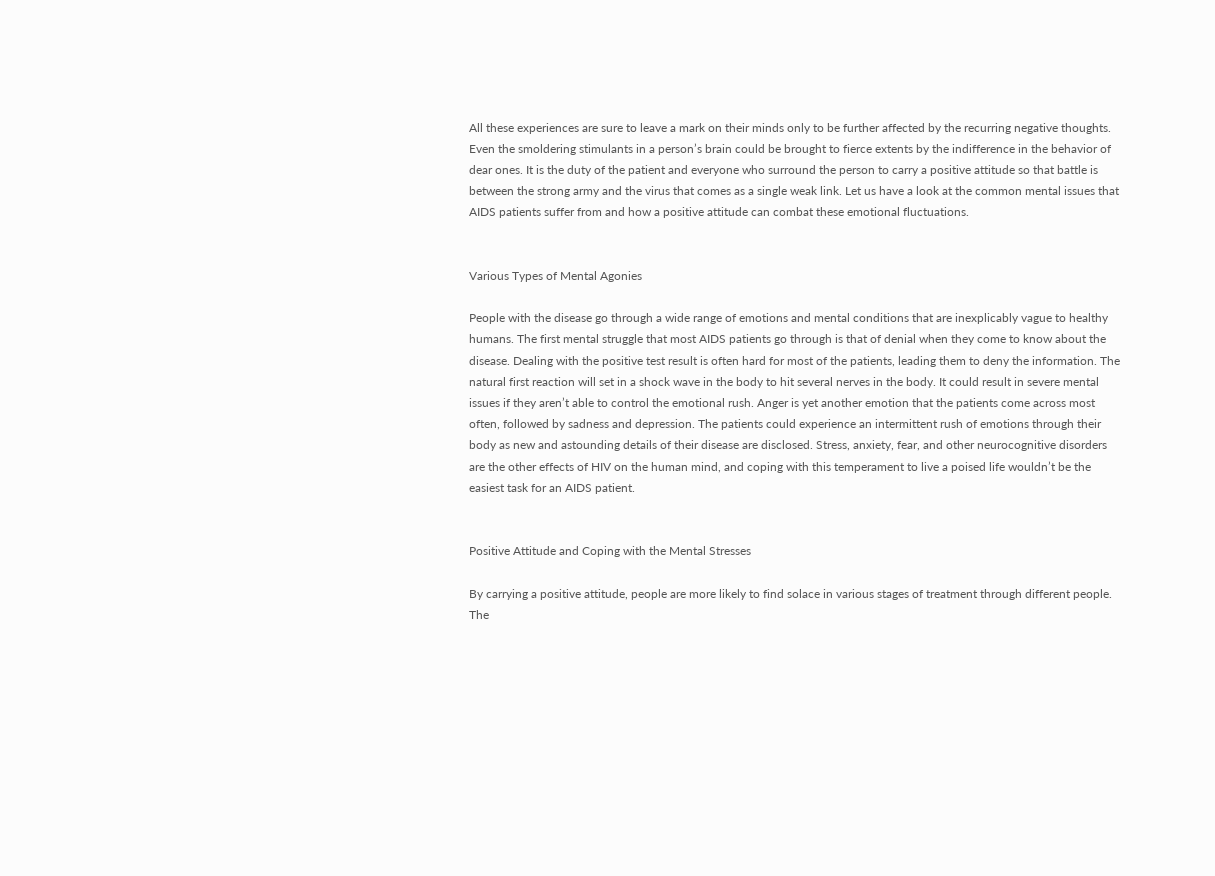All these experiences are sure to leave a mark on their minds only to be further affected by the recurring negative thoughts. Even the smoldering stimulants in a person’s brain could be brought to fierce extents by the indifference in the behavior of dear ones. It is the duty of the patient and everyone who surround the person to carry a positive attitude so that battle is between the strong army and the virus that comes as a single weak link. Let us have a look at the common mental issues that AIDS patients suffer from and how a positive attitude can combat these emotional fluctuations.


Various Types of Mental Agonies

People with the disease go through a wide range of emotions and mental conditions that are inexplicably vague to healthy humans. The first mental struggle that most AIDS patients go through is that of denial when they come to know about the disease. Dealing with the positive test result is often hard for most of the patients, leading them to deny the information. The natural first reaction will set in a shock wave in the body to hit several nerves in the body. It could result in severe mental issues if they aren’t able to control the emotional rush. Anger is yet another emotion that the patients come across most often, followed by sadness and depression. The patients could experience an intermittent rush of emotions through their body as new and astounding details of their disease are disclosed. Stress, anxiety, fear, and other neurocognitive disorders are the other effects of HIV on the human mind, and coping with this temperament to live a poised life wouldn’t be the easiest task for an AIDS patient.


Positive Attitude and Coping with the Mental Stresses

By carrying a positive attitude, people are more likely to find solace in various stages of treatment through different people. The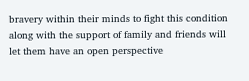bravery within their minds to fight this condition along with the support of family and friends will let them have an open perspective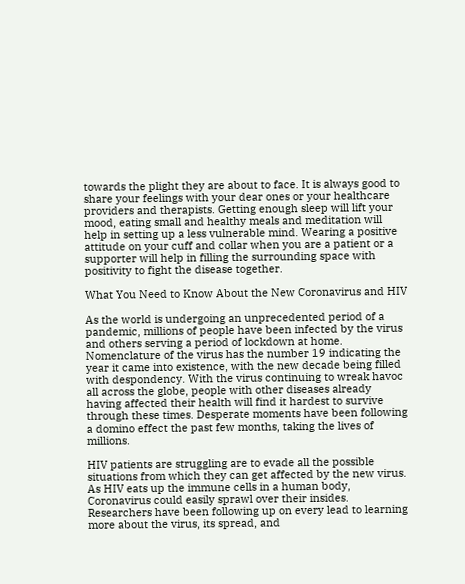towards the plight they are about to face. It is always good to share your feelings with your dear ones or your healthcare providers and therapists. Getting enough sleep will lift your mood, eating small and healthy meals and meditation will help in setting up a less vulnerable mind. Wearing a positive attitude on your cuff and collar when you are a patient or a supporter will help in filling the surrounding space with positivity to fight the disease together.

What You Need to Know About the New Coronavirus and HIV

As the world is undergoing an unprecedented period of a pandemic, millions of people have been infected by the virus and others serving a period of lockdown at home. Nomenclature of the virus has the number 19 indicating the year it came into existence, with the new decade being filled with despondency. With the virus continuing to wreak havoc all across the globe, people with other diseases already having affected their health will find it hardest to survive through these times. Desperate moments have been following a domino effect the past few months, taking the lives of millions.

HIV patients are struggling are to evade all the possible situations from which they can get affected by the new virus. As HIV eats up the immune cells in a human body, Coronavirus could easily sprawl over their insides. Researchers have been following up on every lead to learning more about the virus, its spread, and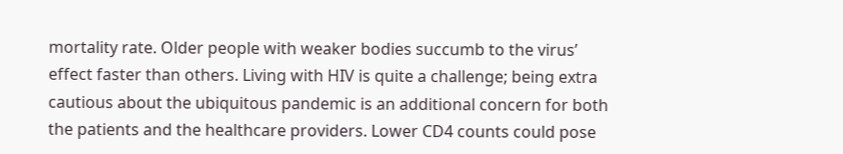mortality rate. Older people with weaker bodies succumb to the virus’ effect faster than others. Living with HIV is quite a challenge; being extra cautious about the ubiquitous pandemic is an additional concern for both the patients and the healthcare providers. Lower CD4 counts could pose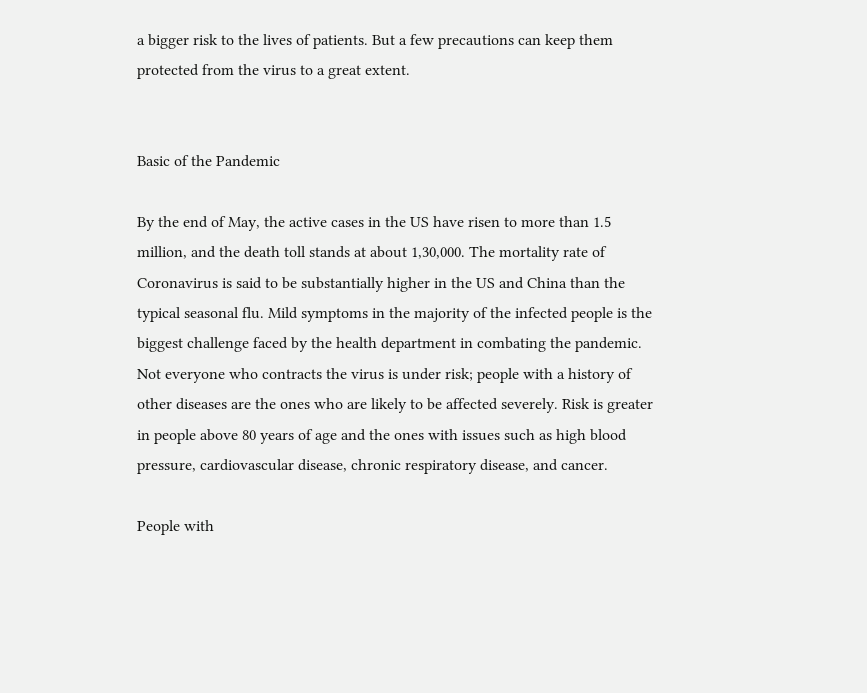a bigger risk to the lives of patients. But a few precautions can keep them protected from the virus to a great extent.


Basic of the Pandemic

By the end of May, the active cases in the US have risen to more than 1.5 million, and the death toll stands at about 1,30,000. The mortality rate of Coronavirus is said to be substantially higher in the US and China than the typical seasonal flu. Mild symptoms in the majority of the infected people is the biggest challenge faced by the health department in combating the pandemic. Not everyone who contracts the virus is under risk; people with a history of other diseases are the ones who are likely to be affected severely. Risk is greater in people above 80 years of age and the ones with issues such as high blood pressure, cardiovascular disease, chronic respiratory disease, and cancer.

People with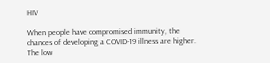HIV

When people have compromised immunity, the chances of developing a COVID-19 illness are higher. The low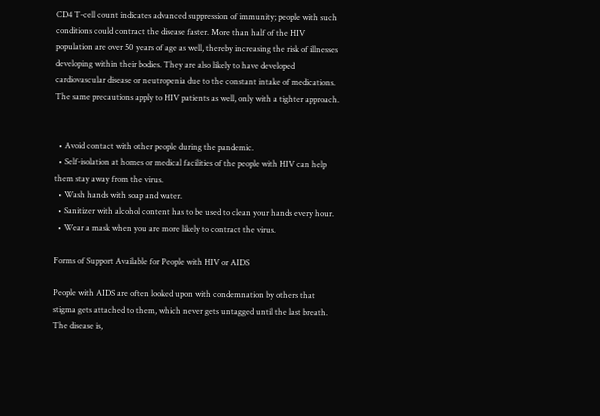CD4 T-cell count indicates advanced suppression of immunity; people with such conditions could contract the disease faster. More than half of the HIV population are over 50 years of age as well, thereby increasing the risk of illnesses developing within their bodies. They are also likely to have developed cardiovascular disease or neutropenia due to the constant intake of medications. The same precautions apply to HIV patients as well, only with a tighter approach.


  • Avoid contact with other people during the pandemic.
  • Self-isolation at homes or medical facilities of the people with HIV can help them stay away from the virus.
  • Wash hands with soap and water.
  • Sanitizer with alcohol content has to be used to clean your hands every hour.
  • Wear a mask when you are more likely to contract the virus.

Forms of Support Available for People with HIV or AIDS

People with AIDS are often looked upon with condemnation by others that stigma gets attached to them, which never gets untagged until the last breath. The disease is,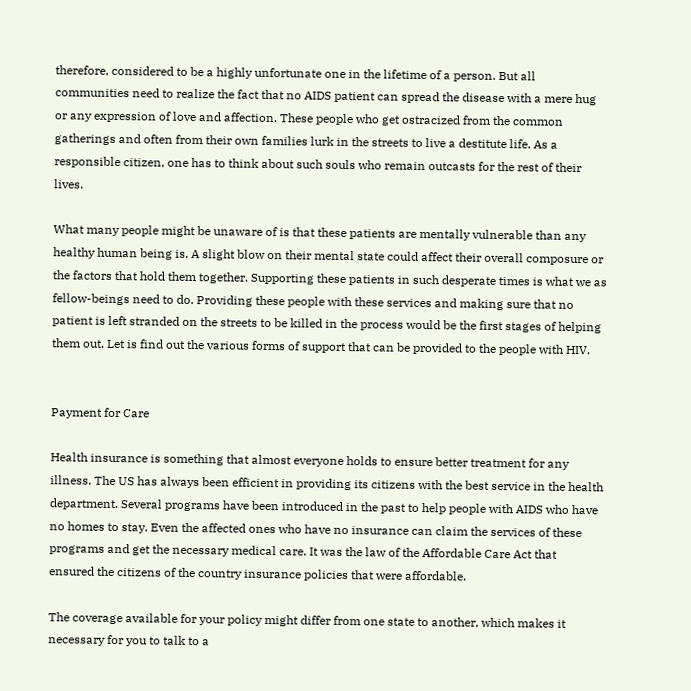therefore, considered to be a highly unfortunate one in the lifetime of a person. But all communities need to realize the fact that no AIDS patient can spread the disease with a mere hug or any expression of love and affection. These people who get ostracized from the common gatherings and often from their own families lurk in the streets to live a destitute life. As a responsible citizen, one has to think about such souls who remain outcasts for the rest of their lives.

What many people might be unaware of is that these patients are mentally vulnerable than any healthy human being is. A slight blow on their mental state could affect their overall composure or the factors that hold them together. Supporting these patients in such desperate times is what we as fellow-beings need to do. Providing these people with these services and making sure that no patient is left stranded on the streets to be killed in the process would be the first stages of helping them out. Let is find out the various forms of support that can be provided to the people with HIV.


Payment for Care

Health insurance is something that almost everyone holds to ensure better treatment for any illness. The US has always been efficient in providing its citizens with the best service in the health department. Several programs have been introduced in the past to help people with AIDS who have no homes to stay. Even the affected ones who have no insurance can claim the services of these programs and get the necessary medical care. It was the law of the Affordable Care Act that ensured the citizens of the country insurance policies that were affordable.

The coverage available for your policy might differ from one state to another, which makes it necessary for you to talk to a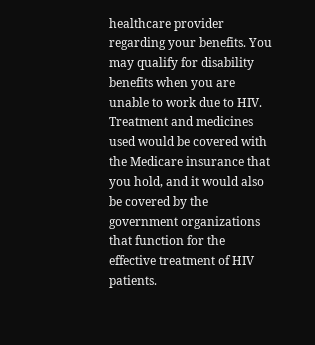healthcare provider regarding your benefits. You may qualify for disability benefits when you are unable to work due to HIV. Treatment and medicines used would be covered with the Medicare insurance that you hold, and it would also be covered by the government organizations that function for the effective treatment of HIV patients.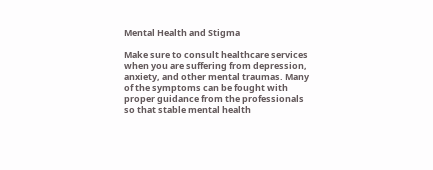Mental Health and Stigma

Make sure to consult healthcare services when you are suffering from depression, anxiety, and other mental traumas. Many of the symptoms can be fought with proper guidance from the professionals so that stable mental health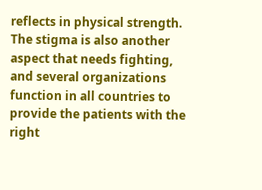reflects in physical strength. The stigma is also another aspect that needs fighting, and several organizations function in all countries to provide the patients with the right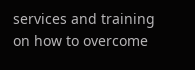services and training on how to overcome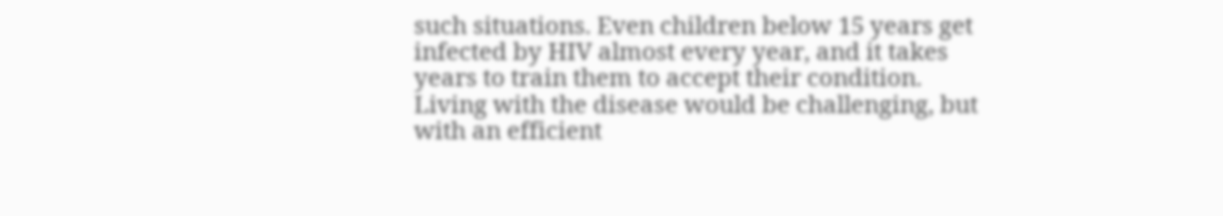such situations. Even children below 15 years get infected by HIV almost every year, and it takes years to train them to accept their condition. Living with the disease would be challenging, but with an efficient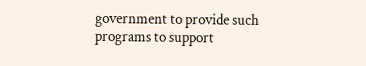government to provide such programs to support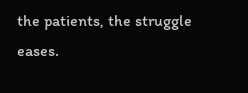the patients, the struggle eases.